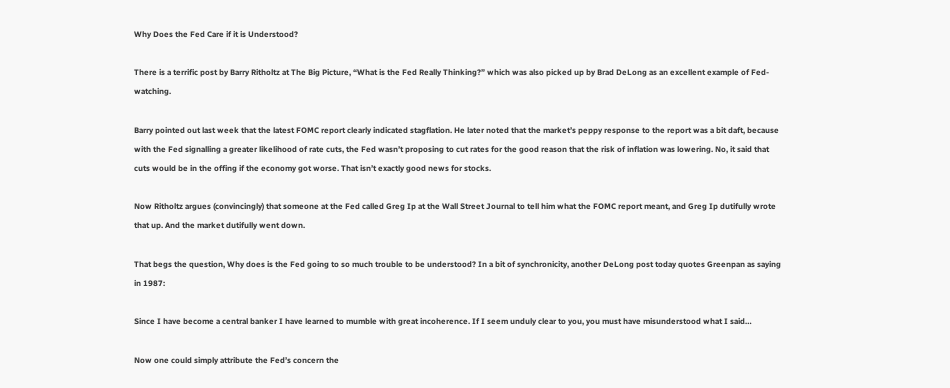Why Does the Fed Care if it is Understood?

There is a terrific post by Barry Ritholtz at The Big Picture, “What is the Fed Really Thinking?” which was also picked up by Brad DeLong as an excellent example of Fed-watching.

Barry pointed out last week that the latest FOMC report clearly indicated stagflation. He later noted that the market’s peppy response to the report was a bit daft, because with the Fed signalling a greater likelihood of rate cuts, the Fed wasn’t proposing to cut rates for the good reason that the risk of inflation was lowering. No, it said that cuts would be in the offing if the economy got worse. That isn’t exactly good news for stocks.

Now Ritholtz argues (convincingly) that someone at the Fed called Greg Ip at the Wall Street Journal to tell him what the FOMC report meant, and Greg Ip dutifully wrote that up. And the market dutifully went down.

That begs the question, Why does is the Fed going to so much trouble to be understood? In a bit of synchronicity, another DeLong post today quotes Greenpan as saying in 1987:

Since I have become a central banker I have learned to mumble with great incoherence. If I seem unduly clear to you, you must have misunderstood what I said…

Now one could simply attribute the Fed’s concern the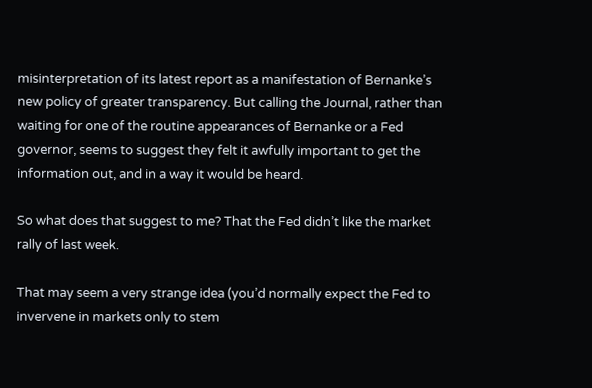misinterpretation of its latest report as a manifestation of Bernanke’s new policy of greater transparency. But calling the Journal, rather than waiting for one of the routine appearances of Bernanke or a Fed governor, seems to suggest they felt it awfully important to get the information out, and in a way it would be heard.

So what does that suggest to me? That the Fed didn’t like the market rally of last week.

That may seem a very strange idea (you’d normally expect the Fed to invervene in markets only to stem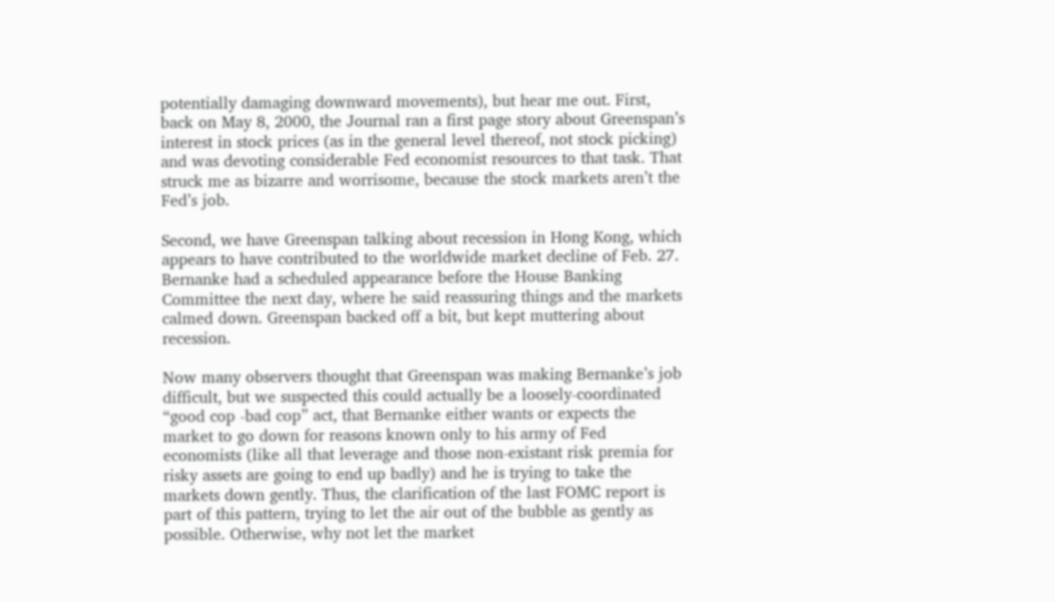potentially damaging downward movements), but hear me out. First, back on May 8, 2000, the Journal ran a first page story about Greenspan’s interest in stock prices (as in the general level thereof, not stock picking) and was devoting considerable Fed economist resources to that task. That struck me as bizarre and worrisome, because the stock markets aren’t the Fed’s job.

Second, we have Greenspan talking about recession in Hong Kong, which appears to have contributed to the worldwide market decline of Feb. 27. Bernanke had a scheduled appearance before the House Banking Committee the next day, where he said reassuring things and the markets calmed down. Greenspan backed off a bit, but kept muttering about recession.

Now many observers thought that Greenspan was making Bernanke’s job difficult, but we suspected this could actually be a loosely-coordinated “good cop -bad cop” act, that Bernanke either wants or expects the market to go down for reasons known only to his army of Fed economists (like all that leverage and those non-existant risk premia for risky assets are going to end up badly) and he is trying to take the markets down gently. Thus, the clarification of the last FOMC report is part of this pattern, trying to let the air out of the bubble as gently as possible. Otherwise, why not let the market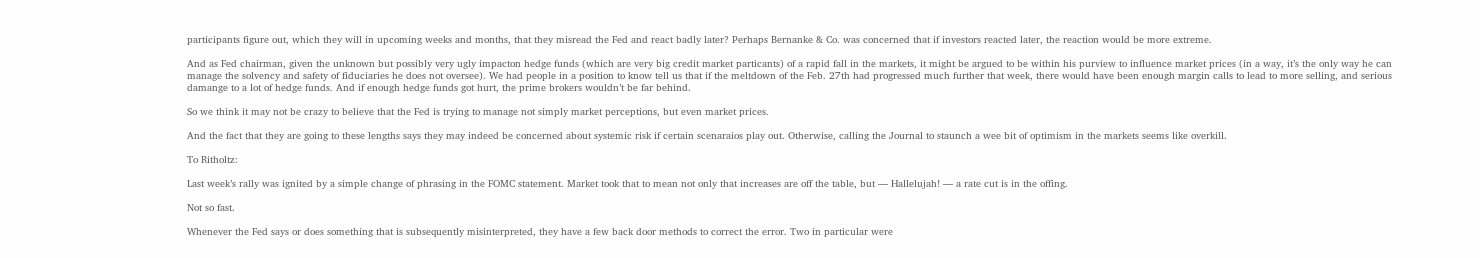participants figure out, which they will in upcoming weeks and months, that they misread the Fed and react badly later? Perhaps Bernanke & Co. was concerned that if investors reacted later, the reaction would be more extreme.

And as Fed chairman, given the unknown but possibly very ugly impacton hedge funds (which are very big credit market particants) of a rapid fall in the markets, it might be argued to be within his purview to influence market prices (in a way, it’s the only way he can manage the solvency and safety of fiduciaries he does not oversee). We had people in a position to know tell us that if the meltdown of the Feb. 27th had progressed much further that week, there would have been enough margin calls to lead to more selling, and serious damange to a lot of hedge funds. And if enough hedge funds got hurt, the prime brokers wouldn’t be far behind.

So we think it may not be crazy to believe that the Fed is trying to manage not simply market perceptions, but even market prices.

And the fact that they are going to these lengths says they may indeed be concerned about systemic risk if certain scenaraios play out. Otherwise, calling the Journal to staunch a wee bit of optimism in the markets seems like overkill.

To Ritholtz:

Last week’s rally was ignited by a simple change of phrasing in the FOMC statement. Market took that to mean not only that increases are off the table, but — Hallelujah! — a rate cut is in the offing.

Not so fast.

Whenever the Fed says or does something that is subsequently misinterpreted, they have a few back door methods to correct the error. Two in particular were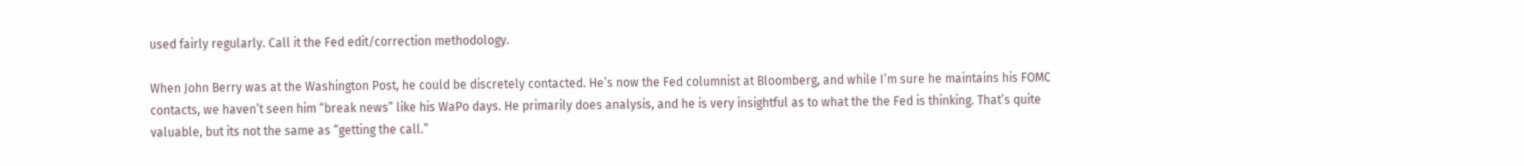used fairly regularly. Call it the Fed edit/correction methodology.

When John Berry was at the Washington Post, he could be discretely contacted. He’s now the Fed columnist at Bloomberg, and while I’m sure he maintains his FOMC contacts, we haven’t seen him “break news” like his WaPo days. He primarily does analysis, and he is very insightful as to what the the Fed is thinking. That’s quite valuable, but its not the same as “getting the call.”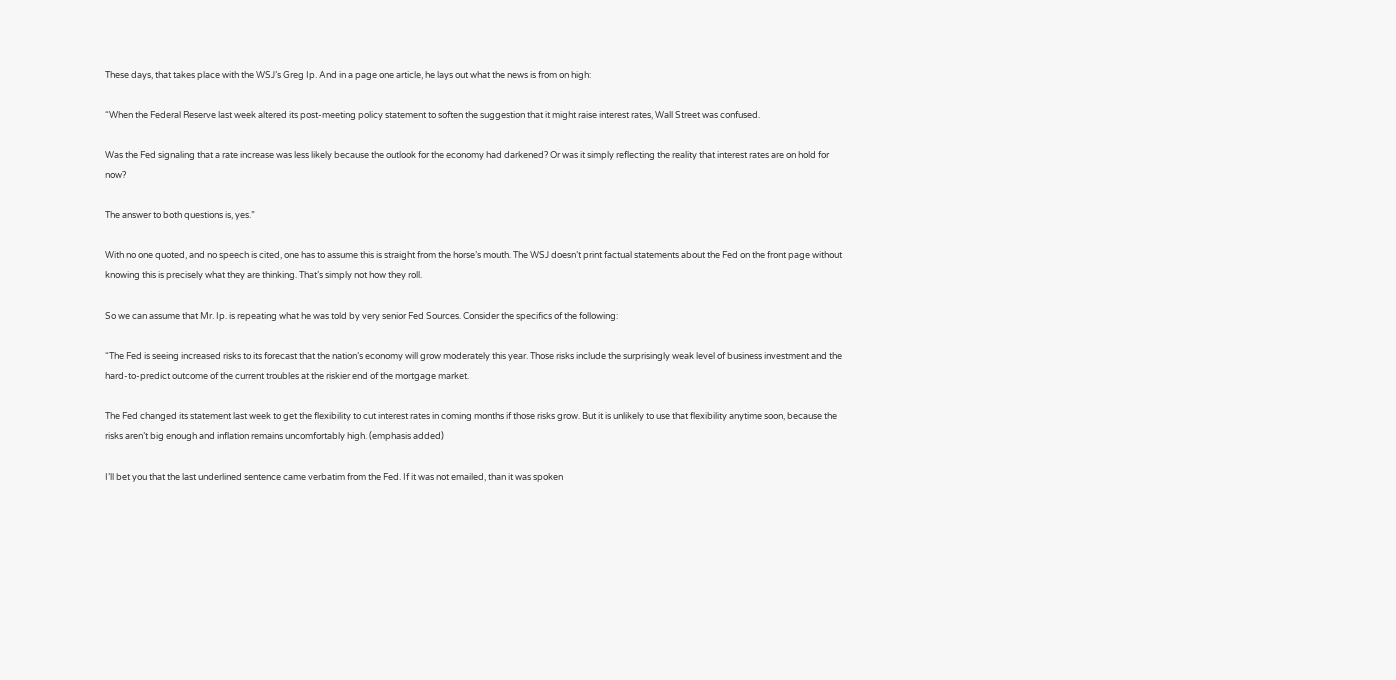These days, that takes place with the WSJ’s Greg Ip. And in a page one article, he lays out what the news is from on high:

“When the Federal Reserve last week altered its post-meeting policy statement to soften the suggestion that it might raise interest rates, Wall Street was confused.

Was the Fed signaling that a rate increase was less likely because the outlook for the economy had darkened? Or was it simply reflecting the reality that interest rates are on hold for now?

The answer to both questions is, yes.”

With no one quoted, and no speech is cited, one has to assume this is straight from the horse’s mouth. The WSJ doesn’t print factual statements about the Fed on the front page without knowing this is precisely what they are thinking. That’s simply not how they roll.

So we can assume that Mr. Ip. is repeating what he was told by very senior Fed Sources. Consider the specifics of the following:

“The Fed is seeing increased risks to its forecast that the nation’s economy will grow moderately this year. Those risks include the surprisingly weak level of business investment and the hard-to-predict outcome of the current troubles at the riskier end of the mortgage market.

The Fed changed its statement last week to get the flexibility to cut interest rates in coming months if those risks grow. But it is unlikely to use that flexibility anytime soon, because the risks aren’t big enough and inflation remains uncomfortably high. (emphasis added)

I’ll bet you that the last underlined sentence came verbatim from the Fed. If it was not emailed, than it was spoken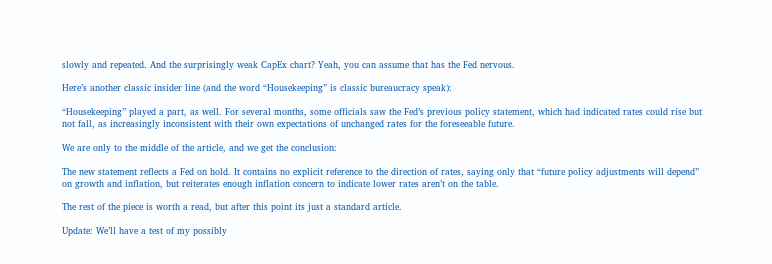slowly and repeated. And the surprisingly weak CapEx chart? Yeah, you can assume that has the Fed nervous.

Here’s another classic insider line (and the word “Housekeeping” is classic bureaucracy speak):

“Housekeeping” played a part, as well. For several months, some officials saw the Fed’s previous policy statement, which had indicated rates could rise but not fall, as increasingly inconsistent with their own expectations of unchanged rates for the foreseeable future.

We are only to the middle of the article, and we get the conclusion:

The new statement reflects a Fed on hold. It contains no explicit reference to the direction of rates, saying only that “future policy adjustments will depend” on growth and inflation, but reiterates enough inflation concern to indicate lower rates aren’t on the table.

The rest of the piece is worth a read, but after this point its just a standard article.

Update: We’ll have a test of my possibly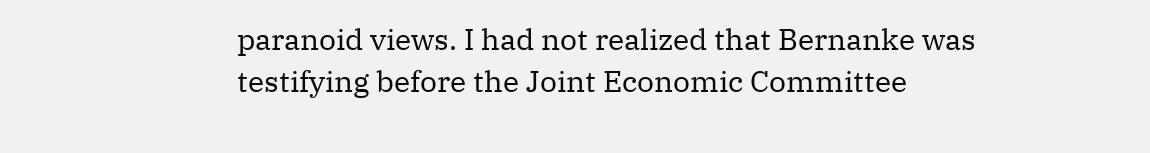paranoid views. I had not realized that Bernanke was testifying before the Joint Economic Committee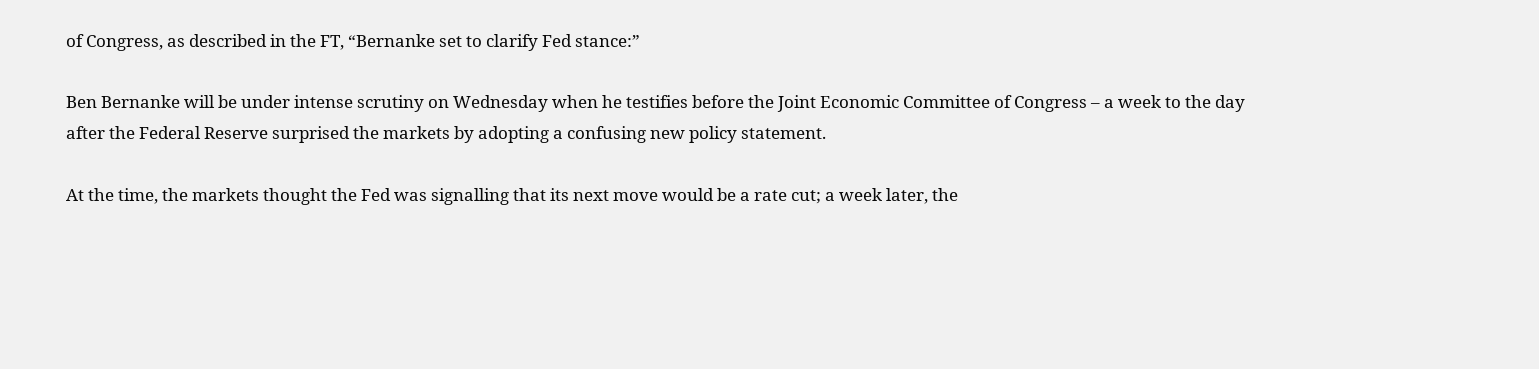of Congress, as described in the FT, “Bernanke set to clarify Fed stance:”

Ben Bernanke will be under intense scrutiny on Wednesday when he testifies before the Joint Economic Committee of Congress – a week to the day after the Federal Reserve surprised the markets by adopting a confusing new policy statement.

At the time, the markets thought the Fed was signalling that its next move would be a rate cut; a week later, the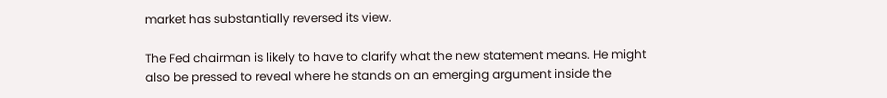market has substantially reversed its view.

The Fed chairman is likely to have to clarify what the new statement means. He might also be pressed to reveal where he stands on an emerging argument inside the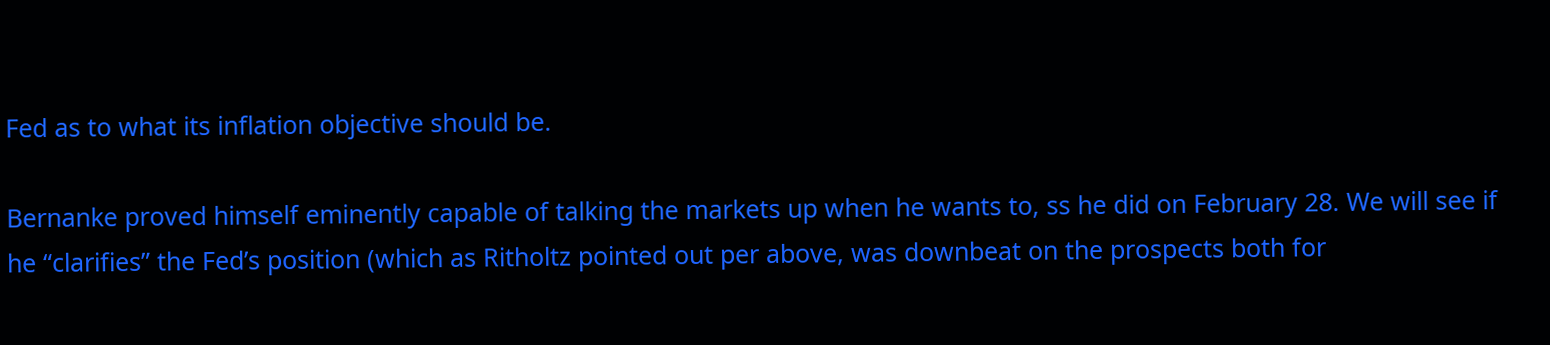Fed as to what its inflation objective should be.

Bernanke proved himself eminently capable of talking the markets up when he wants to, ss he did on February 28. We will see if he “clarifies” the Fed’s position (which as Ritholtz pointed out per above, was downbeat on the prospects both for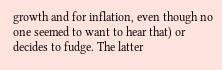growth and for inflation, even though no one seemed to want to hear that) or decides to fudge. The latter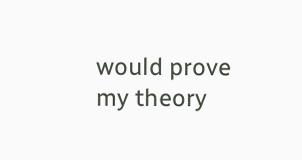would prove my theory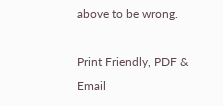above to be wrong.

Print Friendly, PDF & Email